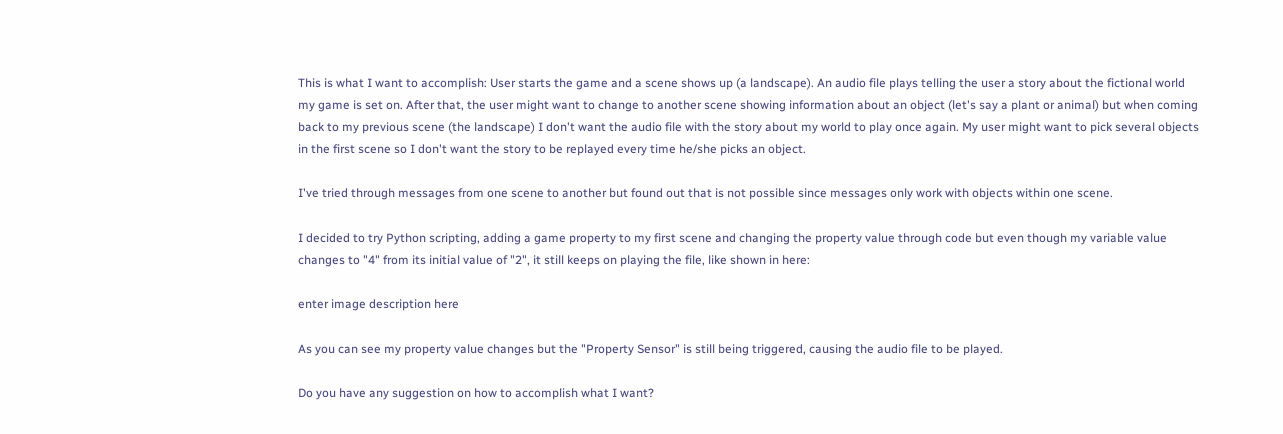This is what I want to accomplish: User starts the game and a scene shows up (a landscape). An audio file plays telling the user a story about the fictional world my game is set on. After that, the user might want to change to another scene showing information about an object (let's say a plant or animal) but when coming back to my previous scene (the landscape) I don't want the audio file with the story about my world to play once again. My user might want to pick several objects in the first scene so I don't want the story to be replayed every time he/she picks an object.

I've tried through messages from one scene to another but found out that is not possible since messages only work with objects within one scene.

I decided to try Python scripting, adding a game property to my first scene and changing the property value through code but even though my variable value changes to "4" from its initial value of "2", it still keeps on playing the file, like shown in here:

enter image description here

As you can see my property value changes but the "Property Sensor" is still being triggered, causing the audio file to be played.

Do you have any suggestion on how to accomplish what I want?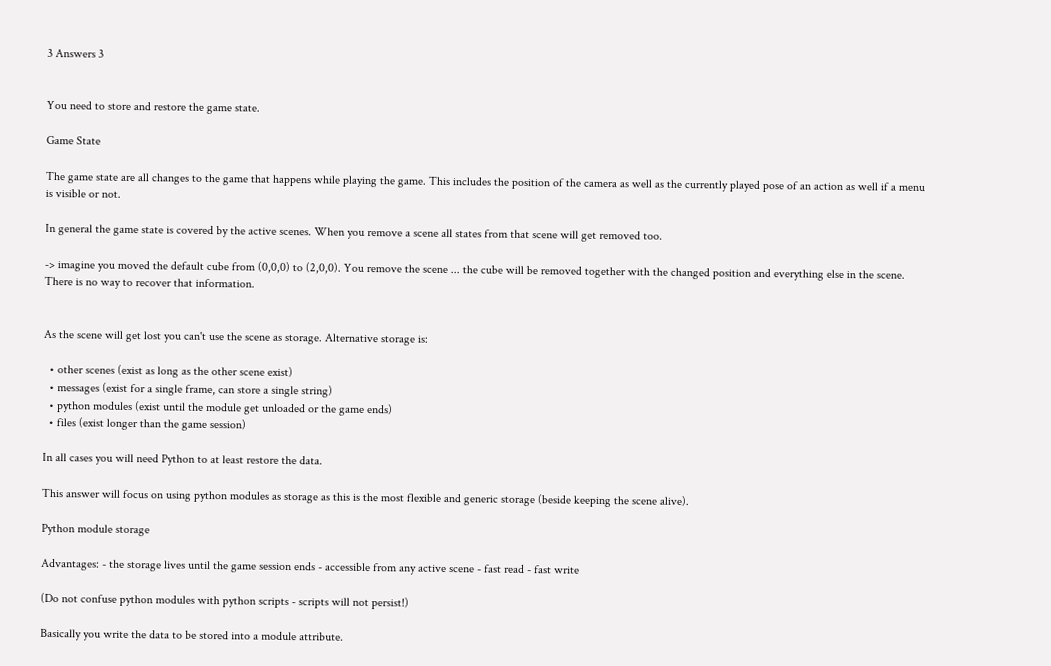3 Answers 3


You need to store and restore the game state.

Game State

The game state are all changes to the game that happens while playing the game. This includes the position of the camera as well as the currently played pose of an action as well if a menu is visible or not.

In general the game state is covered by the active scenes. When you remove a scene all states from that scene will get removed too.

-> imagine you moved the default cube from (0,0,0) to (2,0,0). You remove the scene ... the cube will be removed together with the changed position and everything else in the scene. There is no way to recover that information.


As the scene will get lost you can't use the scene as storage. Alternative storage is:

  • other scenes (exist as long as the other scene exist)
  • messages (exist for a single frame, can store a single string)
  • python modules (exist until the module get unloaded or the game ends)
  • files (exist longer than the game session)

In all cases you will need Python to at least restore the data.

This answer will focus on using python modules as storage as this is the most flexible and generic storage (beside keeping the scene alive).

Python module storage

Advantages: - the storage lives until the game session ends - accessible from any active scene - fast read - fast write

(Do not confuse python modules with python scripts - scripts will not persist!)

Basically you write the data to be stored into a module attribute.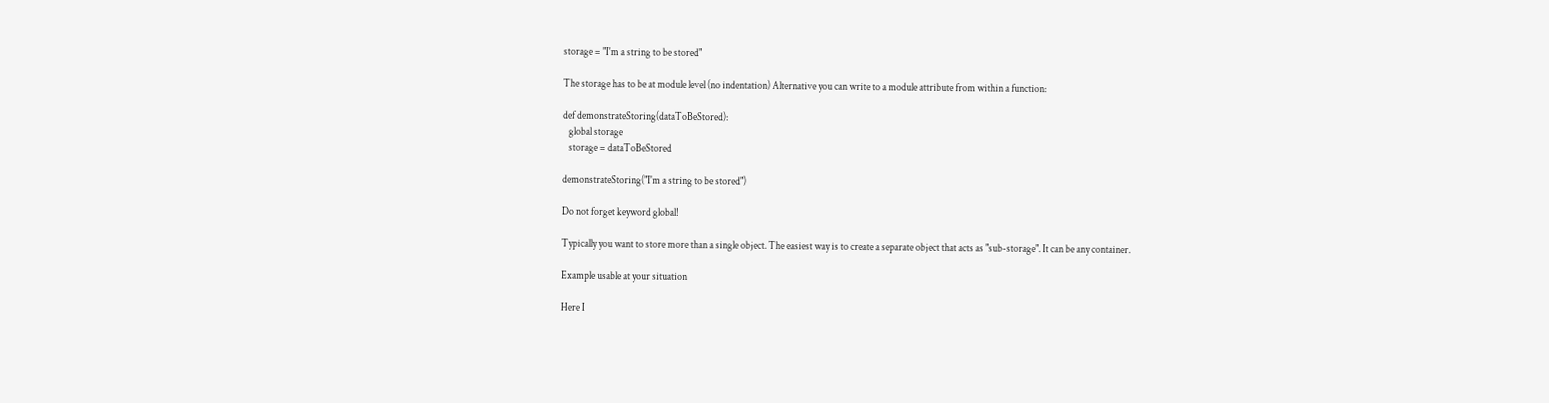storage = "I'm a string to be stored"

The storage has to be at module level (no indentation) Alternative you can write to a module attribute from within a function:

def demonstrateStoring(dataToBeStored):
   global storage
   storage = dataToBeStored

demonstrateStoring("I'm a string to be stored")

Do not forget keyword global!

Typically you want to store more than a single object. The easiest way is to create a separate object that acts as "sub-storage". It can be any container.

Example usable at your situation

Here I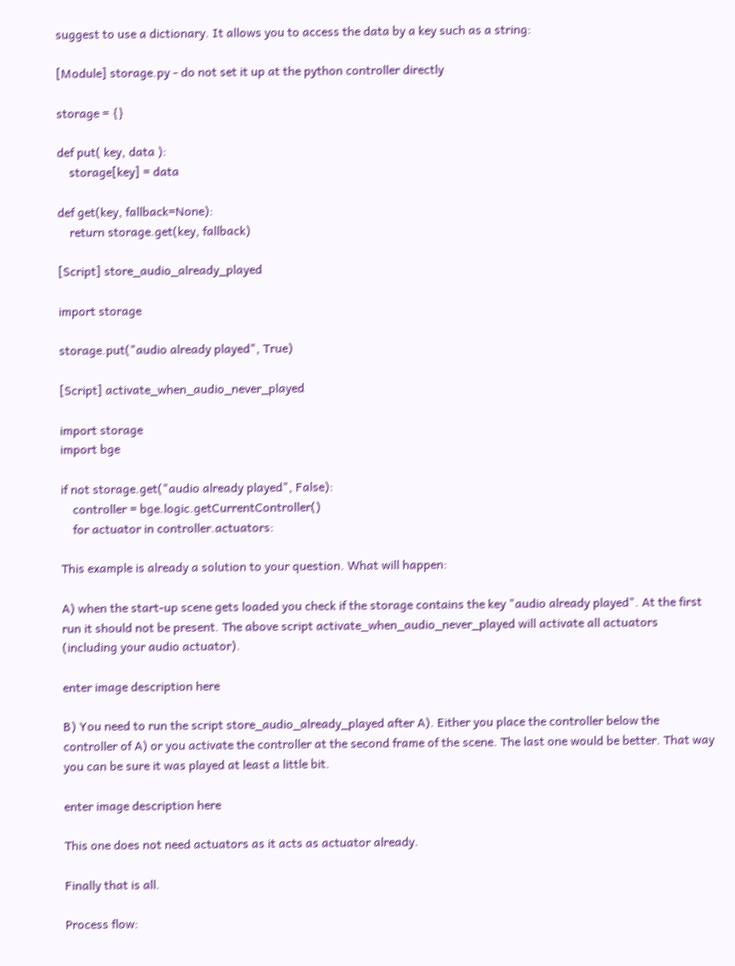suggest to use a dictionary. It allows you to access the data by a key such as a string:

[Module] storage.py - do not set it up at the python controller directly

storage = {}

def put( key, data ):
    storage[key] = data

def get(key, fallback=None):
    return storage.get(key, fallback)

[Script] store_audio_already_played

import storage

storage.put("audio already played", True)

[Script] activate_when_audio_never_played

import storage
import bge

if not storage.get("audio already played", False):
    controller = bge.logic.getCurrentController()
    for actuator in controller.actuators:

This example is already a solution to your question. What will happen:

A) when the start-up scene gets loaded you check if the storage contains the key "audio already played". At the first run it should not be present. The above script activate_when_audio_never_played will activate all actuators (including your audio actuator).

enter image description here

B) You need to run the script store_audio_already_played after A). Either you place the controller below the controller of A) or you activate the controller at the second frame of the scene. The last one would be better. That way you can be sure it was played at least a little bit.

enter image description here

This one does not need actuators as it acts as actuator already.

Finally that is all.

Process flow: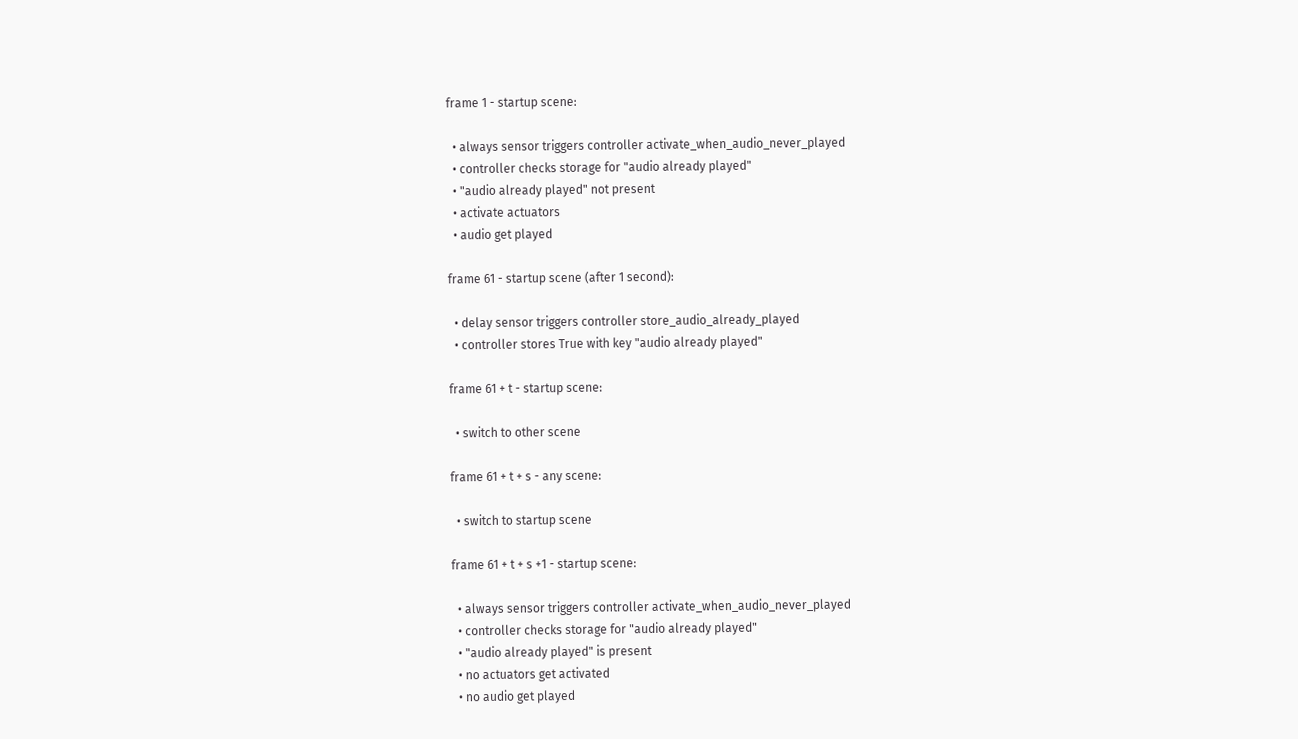frame 1 - startup scene:

  • always sensor triggers controller activate_when_audio_never_played
  • controller checks storage for "audio already played"
  • "audio already played" not present
  • activate actuators
  • audio get played

frame 61 - startup scene (after 1 second):

  • delay sensor triggers controller store_audio_already_played
  • controller stores True with key "audio already played"

frame 61 + t - startup scene:

  • switch to other scene

frame 61 + t + s - any scene:

  • switch to startup scene

frame 61 + t + s +1 - startup scene:

  • always sensor triggers controller activate_when_audio_never_played
  • controller checks storage for "audio already played"
  • "audio already played" is present
  • no actuators get activated
  • no audio get played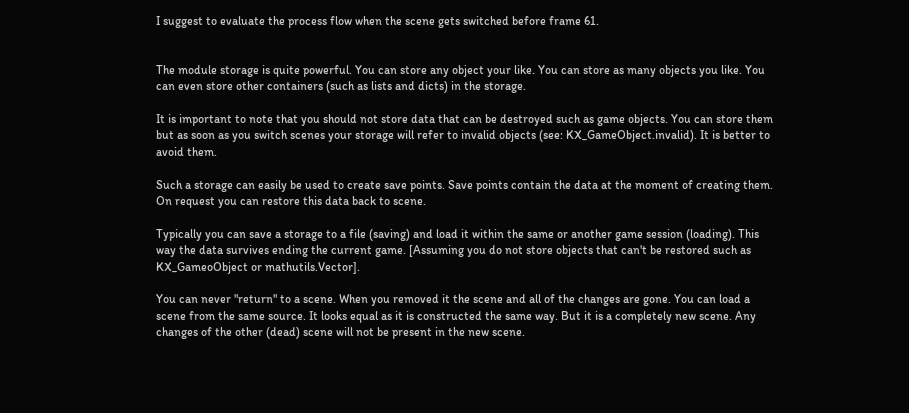I suggest to evaluate the process flow when the scene gets switched before frame 61.


The module storage is quite powerful. You can store any object your like. You can store as many objects you like. You can even store other containers (such as lists and dicts) in the storage.

It is important to note that you should not store data that can be destroyed such as game objects. You can store them but as soon as you switch scenes your storage will refer to invalid objects (see: KX_GameObject.invalid). It is better to avoid them.

Such a storage can easily be used to create save points. Save points contain the data at the moment of creating them. On request you can restore this data back to scene.

Typically you can save a storage to a file (saving) and load it within the same or another game session (loading). This way the data survives ending the current game. [Assuming you do not store objects that can't be restored such as KX_GameoObject or mathutils.Vector].

You can never "return" to a scene. When you removed it the scene and all of the changes are gone. You can load a scene from the same source. It looks equal as it is constructed the same way. But it is a completely new scene. Any changes of the other (dead) scene will not be present in the new scene.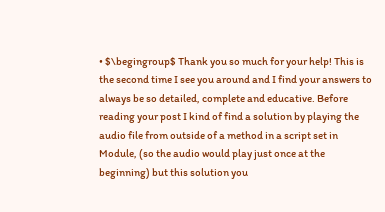• $\begingroup$ Thank you so much for your help! This is the second time I see you around and I find your answers to always be so detailed, complete and educative. Before reading your post I kind of find a solution by playing the audio file from outside of a method in a script set in Module, (so the audio would play just once at the beginning) but this solution you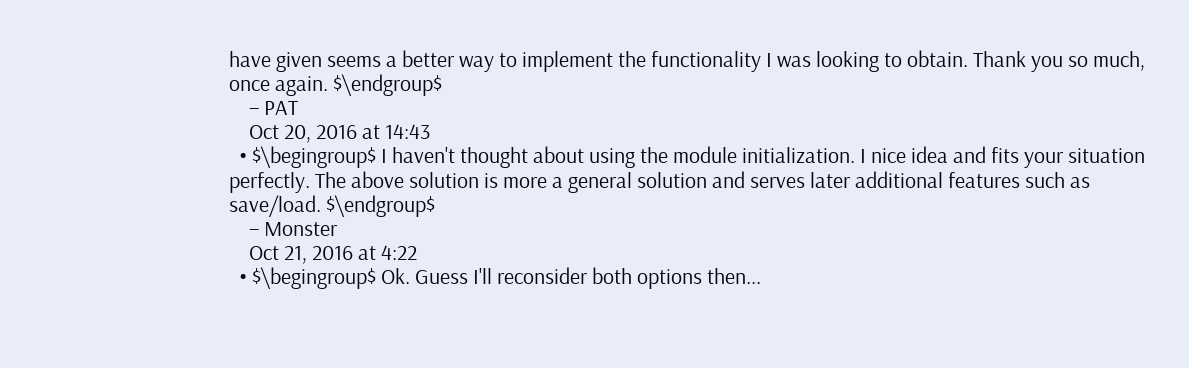have given seems a better way to implement the functionality I was looking to obtain. Thank you so much, once again. $\endgroup$
    – PAT
    Oct 20, 2016 at 14:43
  • $\begingroup$ I haven't thought about using the module initialization. I nice idea and fits your situation perfectly. The above solution is more a general solution and serves later additional features such as save/load. $\endgroup$
    – Monster
    Oct 21, 2016 at 4:22
  • $\begingroup$ Ok. Guess I'll reconsider both options then...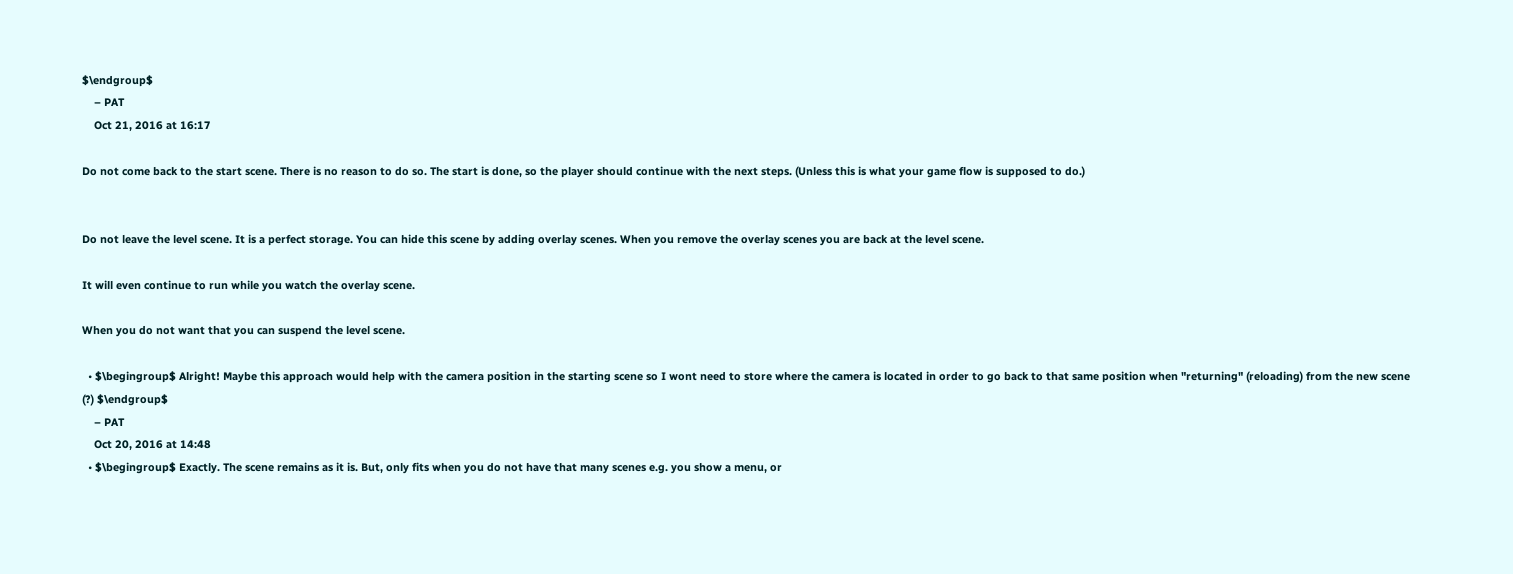$\endgroup$
    – PAT
    Oct 21, 2016 at 16:17

Do not come back to the start scene. There is no reason to do so. The start is done, so the player should continue with the next steps. (Unless this is what your game flow is supposed to do.)


Do not leave the level scene. It is a perfect storage. You can hide this scene by adding overlay scenes. When you remove the overlay scenes you are back at the level scene.

It will even continue to run while you watch the overlay scene.

When you do not want that you can suspend the level scene.

  • $\begingroup$ Alright! Maybe this approach would help with the camera position in the starting scene so I wont need to store where the camera is located in order to go back to that same position when "returning" (reloading) from the new scene (?) $\endgroup$
    – PAT
    Oct 20, 2016 at 14:48
  • $\begingroup$ Exactly. The scene remains as it is. But, only fits when you do not have that many scenes e.g. you show a menu, or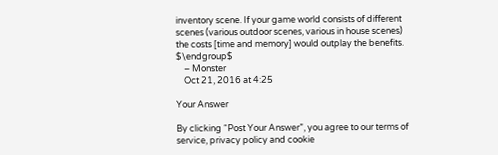inventory scene. If your game world consists of different scenes (various outdoor scenes, various in house scenes) the costs [time and memory] would outplay the benefits. $\endgroup$
    – Monster
    Oct 21, 2016 at 4:25

Your Answer

By clicking “Post Your Answer”, you agree to our terms of service, privacy policy and cookie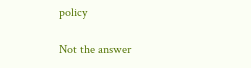policy

Not the answer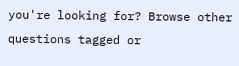you're looking for? Browse other questions tagged or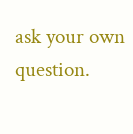ask your own question.